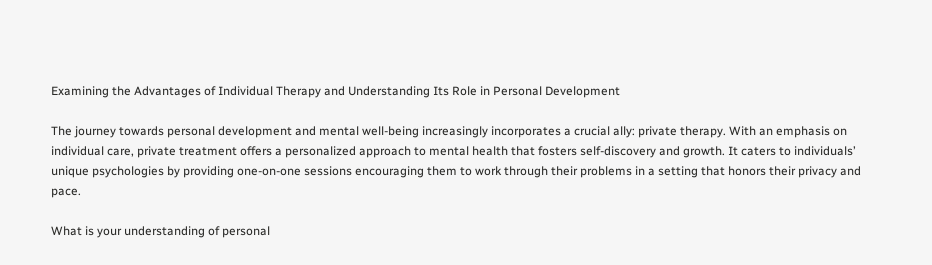Examining the Advantages of Individual Therapy and Understanding Its Role in Personal Development

The journey towards personal development and mental well-being increasingly incorporates a crucial ally: private therapy. With an emphasis on individual care, private treatment offers a personalized approach to mental health that fosters self-discovery and growth. It caters to individuals’ unique psychologies by providing one-on-one sessions encouraging them to work through their problems in a setting that honors their privacy and pace.

What is your understanding of personal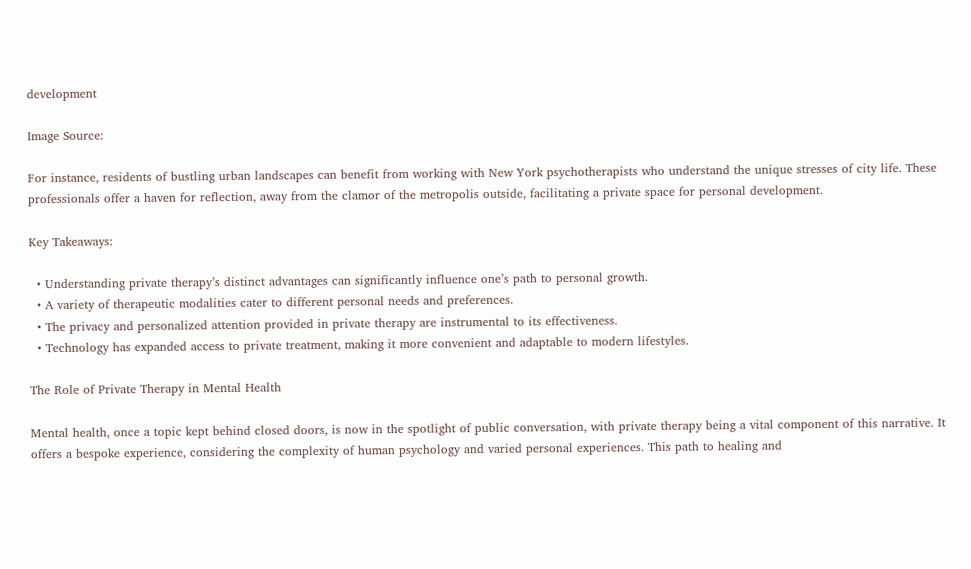development

Image Source:

For instance, residents of bustling urban landscapes can benefit from working with New York psychotherapists who understand the unique stresses of city life. These professionals offer a haven for reflection, away from the clamor of the metropolis outside, facilitating a private space for personal development.

Key Takeaways:

  • Understanding private therapy’s distinct advantages can significantly influence one’s path to personal growth.
  • A variety of therapeutic modalities cater to different personal needs and preferences.
  • The privacy and personalized attention provided in private therapy are instrumental to its effectiveness.
  • Technology has expanded access to private treatment, making it more convenient and adaptable to modern lifestyles.

The Role of Private Therapy in Mental Health

Mental health, once a topic kept behind closed doors, is now in the spotlight of public conversation, with private therapy being a vital component of this narrative. It offers a bespoke experience, considering the complexity of human psychology and varied personal experiences. This path to healing and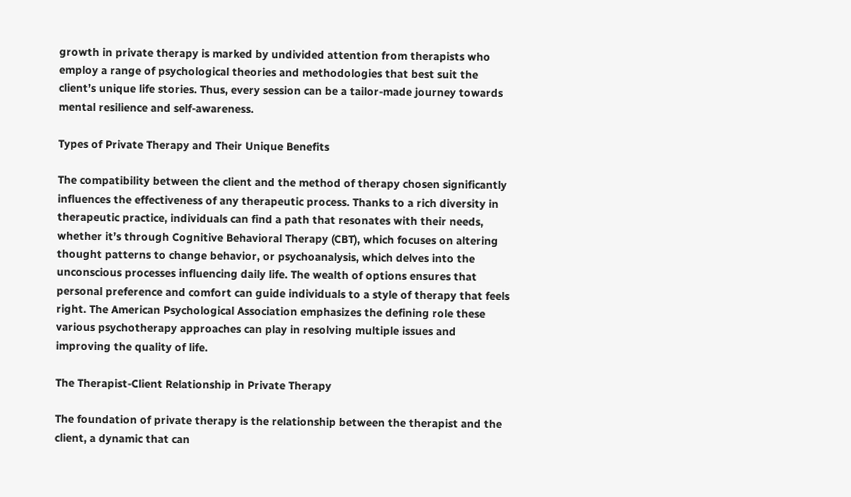growth in private therapy is marked by undivided attention from therapists who employ a range of psychological theories and methodologies that best suit the client’s unique life stories. Thus, every session can be a tailor-made journey towards mental resilience and self-awareness.

Types of Private Therapy and Their Unique Benefits

The compatibility between the client and the method of therapy chosen significantly influences the effectiveness of any therapeutic process. Thanks to a rich diversity in therapeutic practice, individuals can find a path that resonates with their needs, whether it’s through Cognitive Behavioral Therapy (CBT), which focuses on altering thought patterns to change behavior, or psychoanalysis, which delves into the unconscious processes influencing daily life. The wealth of options ensures that personal preference and comfort can guide individuals to a style of therapy that feels right. The American Psychological Association emphasizes the defining role these various psychotherapy approaches can play in resolving multiple issues and improving the quality of life.

The Therapist-Client Relationship in Private Therapy

The foundation of private therapy is the relationship between the therapist and the client, a dynamic that can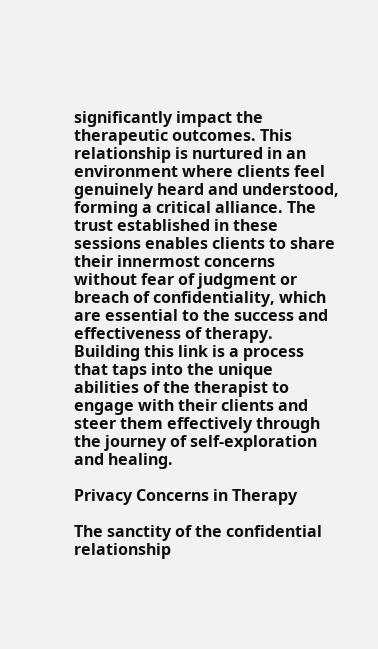significantly impact the therapeutic outcomes. This relationship is nurtured in an environment where clients feel genuinely heard and understood, forming a critical alliance. The trust established in these sessions enables clients to share their innermost concerns without fear of judgment or breach of confidentiality, which are essential to the success and effectiveness of therapy. Building this link is a process that taps into the unique abilities of the therapist to engage with their clients and steer them effectively through the journey of self-exploration and healing.

Privacy Concerns in Therapy

The sanctity of the confidential relationship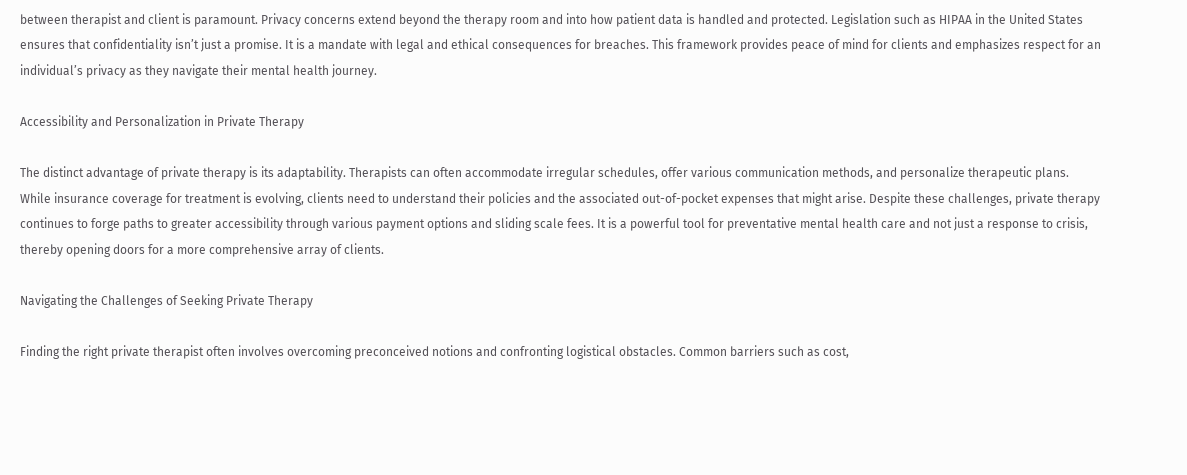between therapist and client is paramount. Privacy concerns extend beyond the therapy room and into how patient data is handled and protected. Legislation such as HIPAA in the United States ensures that confidentiality isn’t just a promise. It is a mandate with legal and ethical consequences for breaches. This framework provides peace of mind for clients and emphasizes respect for an individual’s privacy as they navigate their mental health journey.

Accessibility and Personalization in Private Therapy

The distinct advantage of private therapy is its adaptability. Therapists can often accommodate irregular schedules, offer various communication methods, and personalize therapeutic plans. While insurance coverage for treatment is evolving, clients need to understand their policies and the associated out-of-pocket expenses that might arise. Despite these challenges, private therapy continues to forge paths to greater accessibility through various payment options and sliding scale fees. It is a powerful tool for preventative mental health care and not just a response to crisis, thereby opening doors for a more comprehensive array of clients.

Navigating the Challenges of Seeking Private Therapy

Finding the right private therapist often involves overcoming preconceived notions and confronting logistical obstacles. Common barriers such as cost,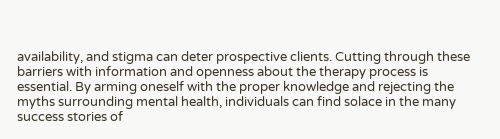availability, and stigma can deter prospective clients. Cutting through these barriers with information and openness about the therapy process is essential. By arming oneself with the proper knowledge and rejecting the myths surrounding mental health, individuals can find solace in the many success stories of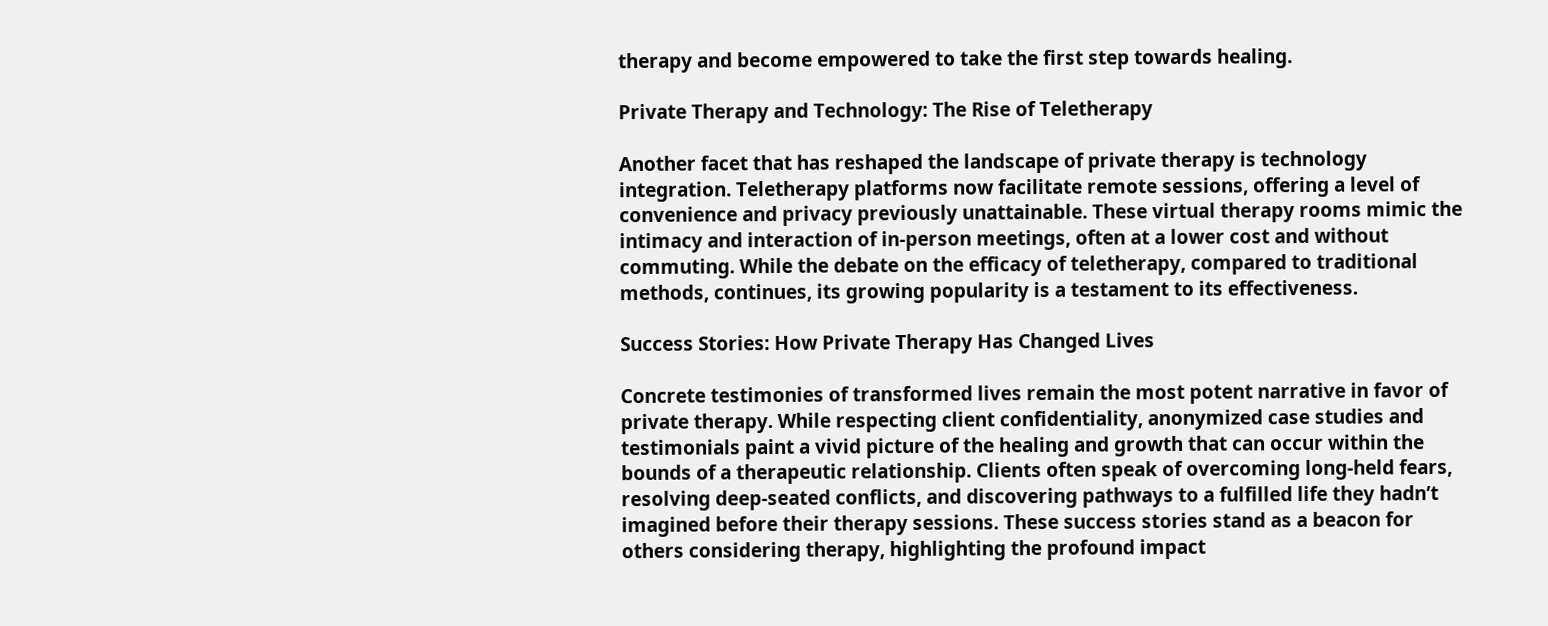therapy and become empowered to take the first step towards healing.

Private Therapy and Technology: The Rise of Teletherapy

Another facet that has reshaped the landscape of private therapy is technology integration. Teletherapy platforms now facilitate remote sessions, offering a level of convenience and privacy previously unattainable. These virtual therapy rooms mimic the intimacy and interaction of in-person meetings, often at a lower cost and without commuting. While the debate on the efficacy of teletherapy, compared to traditional methods, continues, its growing popularity is a testament to its effectiveness.

Success Stories: How Private Therapy Has Changed Lives

Concrete testimonies of transformed lives remain the most potent narrative in favor of private therapy. While respecting client confidentiality, anonymized case studies and testimonials paint a vivid picture of the healing and growth that can occur within the bounds of a therapeutic relationship. Clients often speak of overcoming long-held fears, resolving deep-seated conflicts, and discovering pathways to a fulfilled life they hadn’t imagined before their therapy sessions. These success stories stand as a beacon for others considering therapy, highlighting the profound impact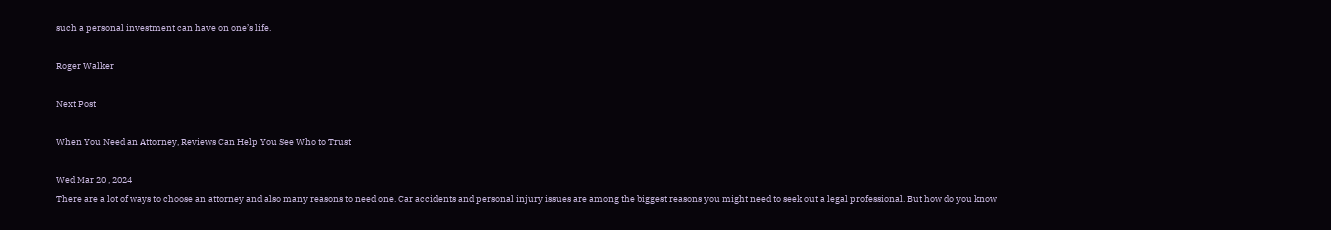such a personal investment can have on one’s life.

Roger Walker

Next Post

When You Need an Attorney, Reviews Can Help You See Who to Trust

Wed Mar 20 , 2024
There are a lot of ways to choose an attorney and also many reasons to need one. Car accidents and personal injury issues are among the biggest reasons you might need to seek out a legal professional. But how do you know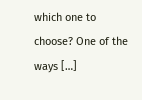which one to choose? One of the ways […]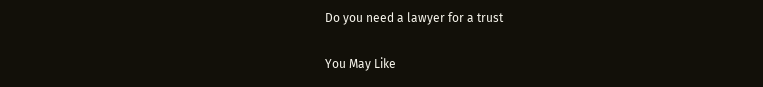Do you need a lawyer for a trust

You May Like